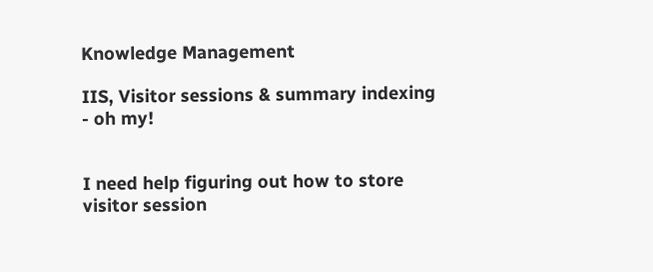Knowledge Management

IIS, Visitor sessions & summary indexing - oh my!


I need help figuring out how to store visitor session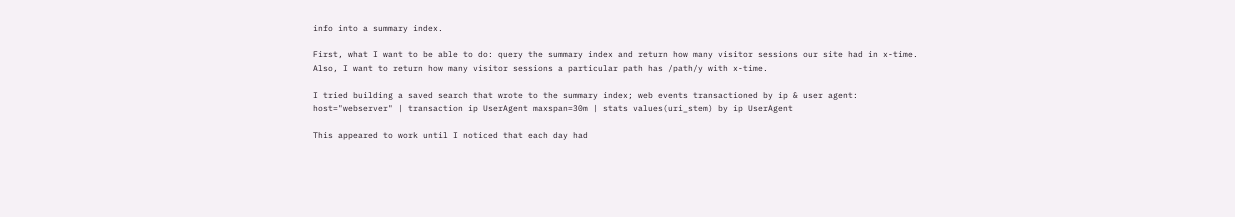info into a summary index.

First, what I want to be able to do: query the summary index and return how many visitor sessions our site had in x-time. Also, I want to return how many visitor sessions a particular path has /path/y with x-time.

I tried building a saved search that wrote to the summary index; web events transactioned by ip & user agent: host="webserver" | transaction ip UserAgent maxspan=30m | stats values(uri_stem) by ip UserAgent

This appeared to work until I noticed that each day had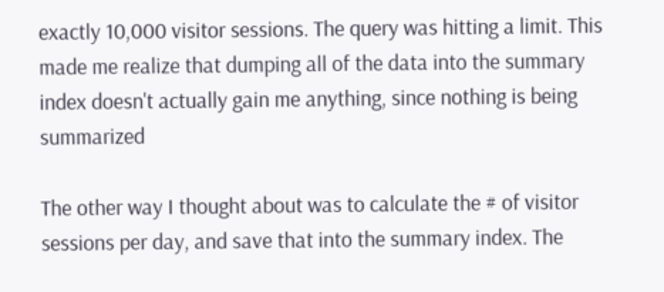exactly 10,000 visitor sessions. The query was hitting a limit. This made me realize that dumping all of the data into the summary index doesn't actually gain me anything, since nothing is being summarized

The other way I thought about was to calculate the # of visitor sessions per day, and save that into the summary index. The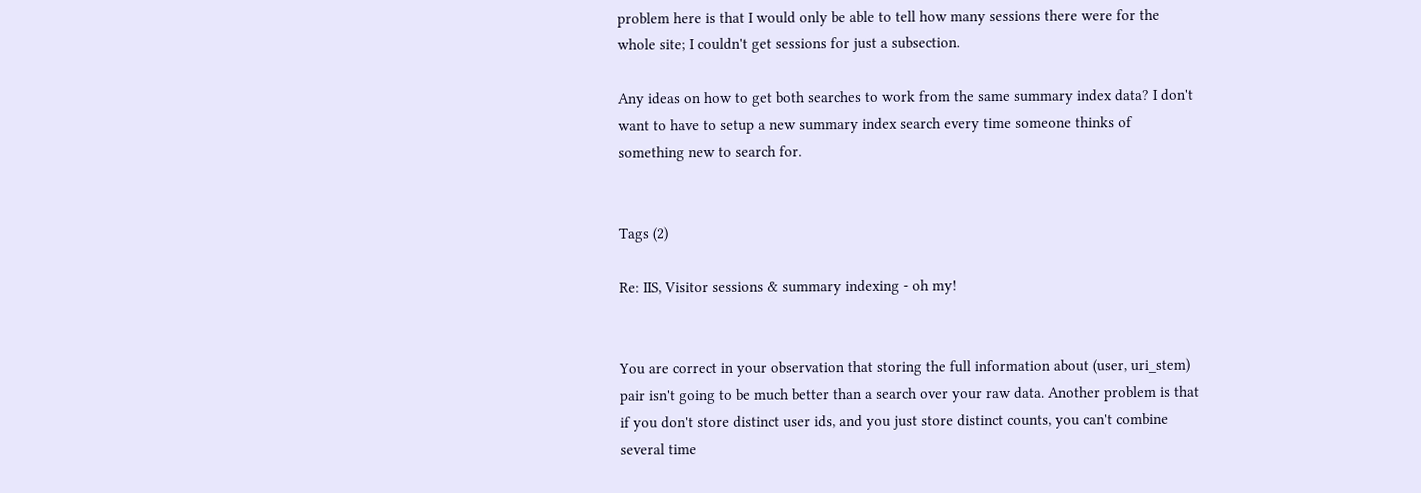problem here is that I would only be able to tell how many sessions there were for the whole site; I couldn't get sessions for just a subsection.

Any ideas on how to get both searches to work from the same summary index data? I don't want to have to setup a new summary index search every time someone thinks of something new to search for.


Tags (2)

Re: IIS, Visitor sessions & summary indexing - oh my!


You are correct in your observation that storing the full information about (user, uri_stem) pair isn't going to be much better than a search over your raw data. Another problem is that if you don't store distinct user ids, and you just store distinct counts, you can't combine several time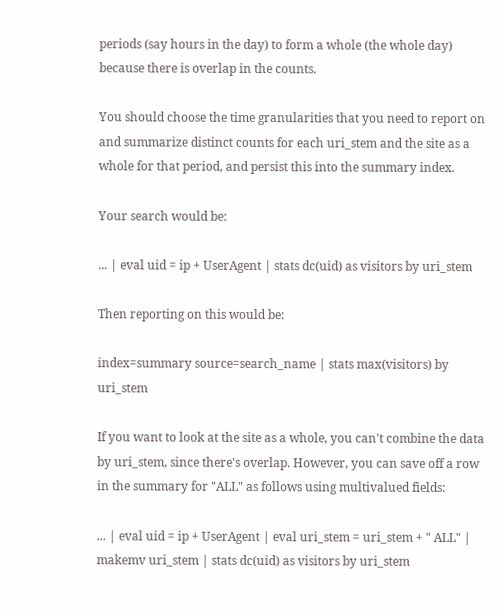periods (say hours in the day) to form a whole (the whole day) because there is overlap in the counts.

You should choose the time granularities that you need to report on and summarize distinct counts for each uri_stem and the site as a whole for that period, and persist this into the summary index.

Your search would be:

... | eval uid = ip + UserAgent | stats dc(uid) as visitors by uri_stem

Then reporting on this would be:

index=summary source=search_name | stats max(visitors) by uri_stem

If you want to look at the site as a whole, you can't combine the data by uri_stem, since there's overlap. However, you can save off a row in the summary for "ALL" as follows using multivalued fields:

... | eval uid = ip + UserAgent | eval uri_stem = uri_stem + " ALL" | makemv uri_stem | stats dc(uid) as visitors by uri_stem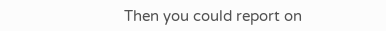Then you could report on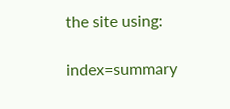the site using:

index=summary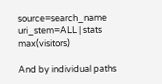source=search_name uri_stem=ALL | stats max(visitors)

And by individual paths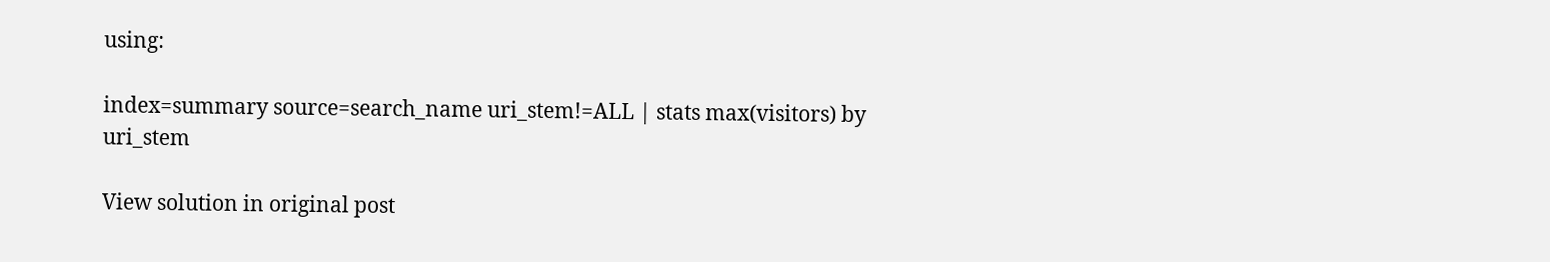using:

index=summary source=search_name uri_stem!=ALL | stats max(visitors) by uri_stem

View solution in original post